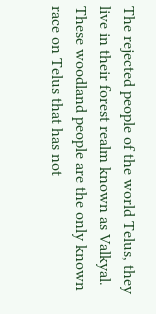The rejected people of the world Telus, they live in their forest realm known as Valkyal. These woodland people are the only known race on Telus that has not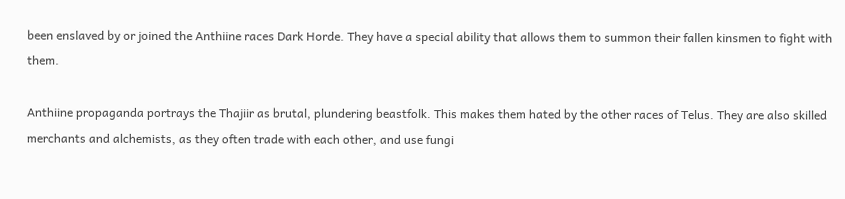been enslaved by or joined the Anthiine races Dark Horde. They have a special ability that allows them to summon their fallen kinsmen to fight with them.

Anthiine propaganda portrays the Thajiir as brutal, plundering beastfolk. This makes them hated by the other races of Telus. They are also skilled merchants and alchemists, as they often trade with each other, and use fungi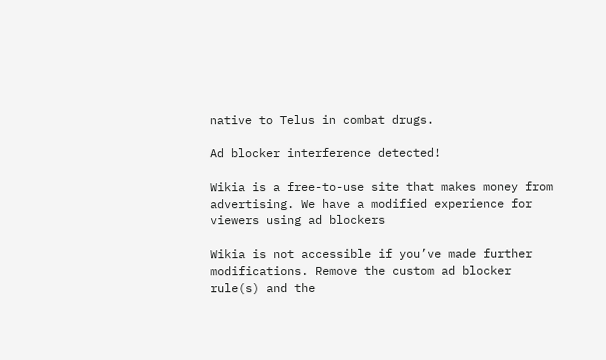native to Telus in combat drugs.

Ad blocker interference detected!

Wikia is a free-to-use site that makes money from advertising. We have a modified experience for viewers using ad blockers

Wikia is not accessible if you’ve made further modifications. Remove the custom ad blocker rule(s) and the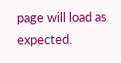page will load as expected.